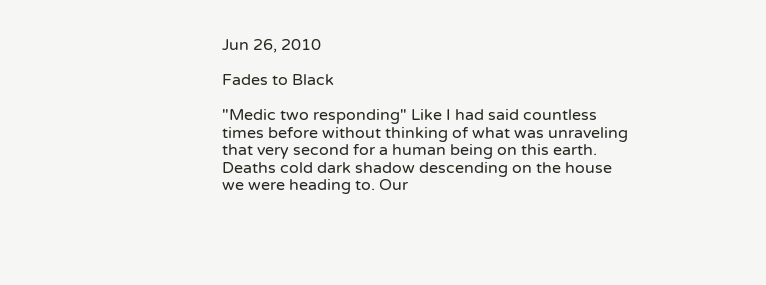Jun 26, 2010

Fades to Black

"Medic two responding" Like I had said countless times before without thinking of what was unraveling that very second for a human being on this earth. Deaths cold dark shadow descending on the house we were heading to. Our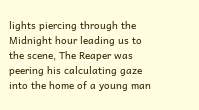lights piercing through the Midnight hour leading us to the scene, The Reaper was peering his calculating gaze into the home of a young man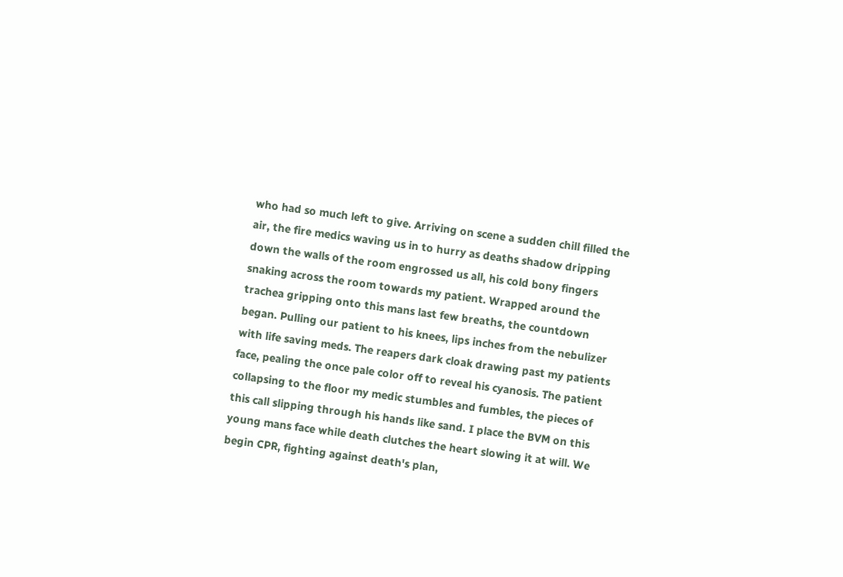who had so much left to give. Arriving on scene a sudden chill filled the air, the fire medics waving us in to hurry as deaths shadow dripping down the walls of the room engrossed us all, his cold bony fingers snaking across the room towards my patient. Wrapped around the trachea gripping onto this mans last few breaths, the countdown began. Pulling our patient to his knees, lips inches from the nebulizer with life saving meds. The reapers dark cloak drawing past my patients face, pealing the once pale color off to reveal his cyanosis. The patient collapsing to the floor my medic stumbles and fumbles, the pieces of this call slipping through his hands like sand. I place the BVM on this young mans face while death clutches the heart slowing it at will. We begin CPR, fighting against death's plan,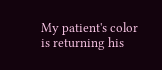My patient's color is returning his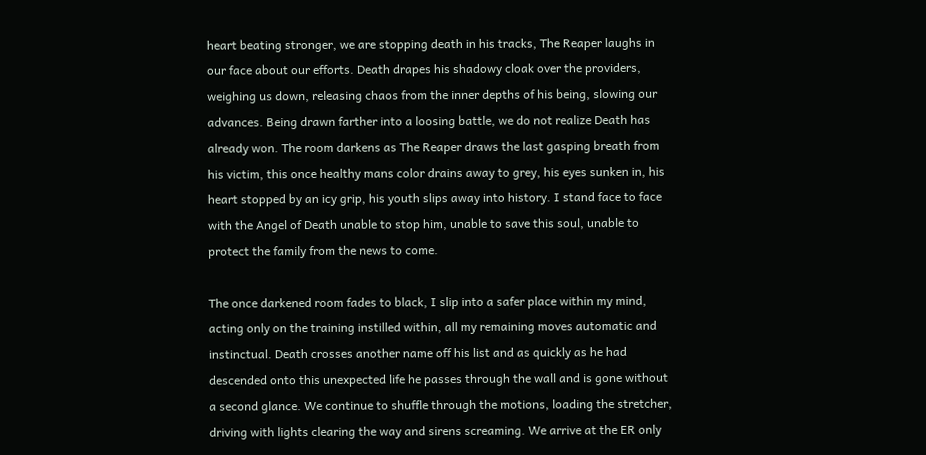heart beating stronger, we are stopping death in his tracks, The Reaper laughs in our face about our efforts. Death drapes his shadowy cloak over the providers, weighing us down, releasing chaos from the inner depths of his being, slowing our advances. Being drawn farther into a loosing battle, we do not realize Death has already won. The room darkens as The Reaper draws the last gasping breath from his victim, this once healthy mans color drains away to grey, his eyes sunken in, his heart stopped by an icy grip, his youth slips away into history. I stand face to face with the Angel of Death unable to stop him, unable to save this soul, unable to protect the family from the news to come.

The once darkened room fades to black, I slip into a safer place within my mind, acting only on the training instilled within, all my remaining moves automatic and instinctual. Death crosses another name off his list and as quickly as he had descended onto this unexpected life he passes through the wall and is gone without a second glance. We continue to shuffle through the motions, loading the stretcher, driving with lights clearing the way and sirens screaming. We arrive at the ER only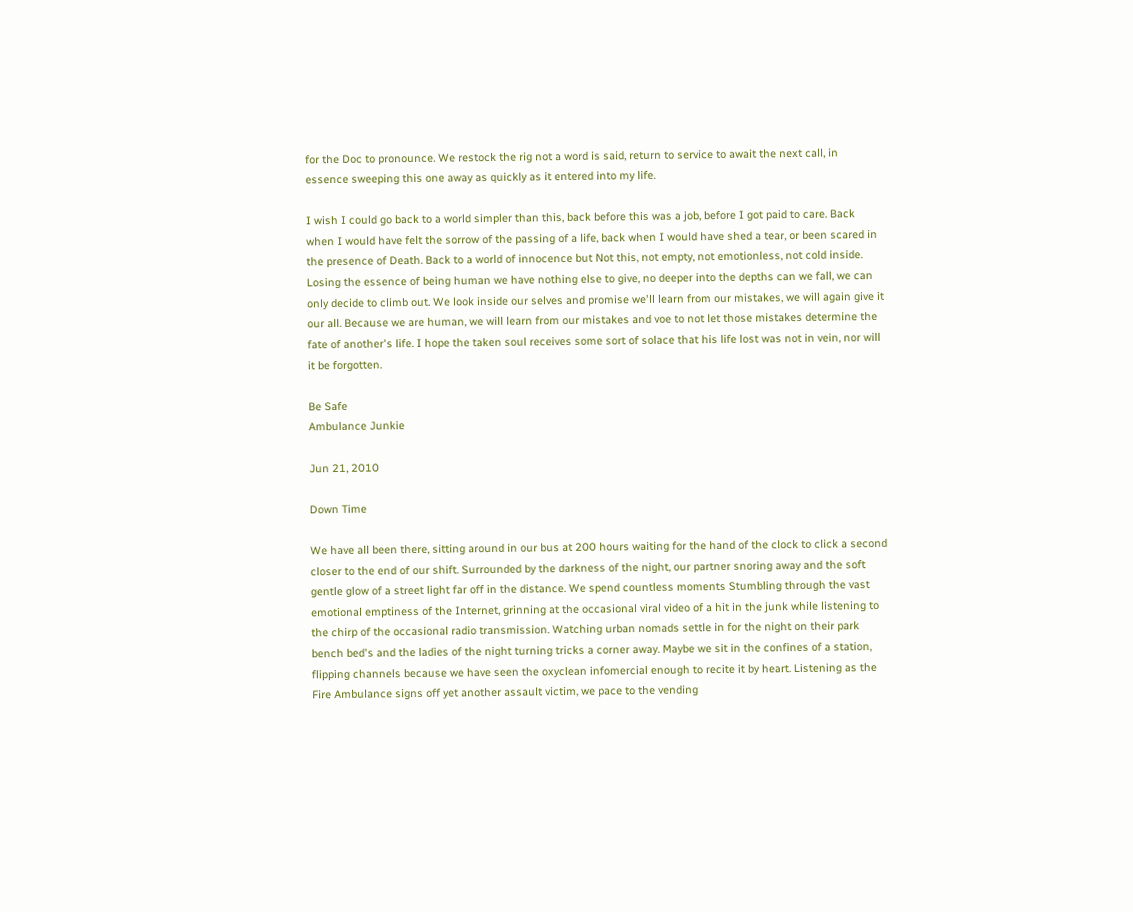for the Doc to pronounce. We restock the rig not a word is said, return to service to await the next call, in essence sweeping this one away as quickly as it entered into my life.

I wish I could go back to a world simpler than this, back before this was a job, before I got paid to care. Back when I would have felt the sorrow of the passing of a life, back when I would have shed a tear, or been scared in the presence of Death. Back to a world of innocence but Not this, not empty, not emotionless, not cold inside. Losing the essence of being human we have nothing else to give, no deeper into the depths can we fall, we can only decide to climb out. We look inside our selves and promise we'll learn from our mistakes, we will again give it our all. Because we are human, we will learn from our mistakes and voe to not let those mistakes determine the fate of another's life. I hope the taken soul receives some sort of solace that his life lost was not in vein, nor will it be forgotten.

Be Safe
Ambulance Junkie

Jun 21, 2010

Down Time

We have all been there, sitting around in our bus at 200 hours waiting for the hand of the clock to click a second closer to the end of our shift. Surrounded by the darkness of the night, our partner snoring away and the soft gentle glow of a street light far off in the distance. We spend countless moments Stumbling through the vast emotional emptiness of the Internet, grinning at the occasional viral video of a hit in the junk while listening to the chirp of the occasional radio transmission. Watching urban nomads settle in for the night on their park bench bed's and the ladies of the night turning tricks a corner away. Maybe we sit in the confines of a station, flipping channels because we have seen the oxyclean infomercial enough to recite it by heart. Listening as the Fire Ambulance signs off yet another assault victim, we pace to the vending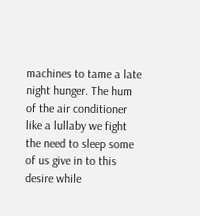machines to tame a late night hunger. The hum of the air conditioner like a lullaby we fight the need to sleep some of us give in to this desire while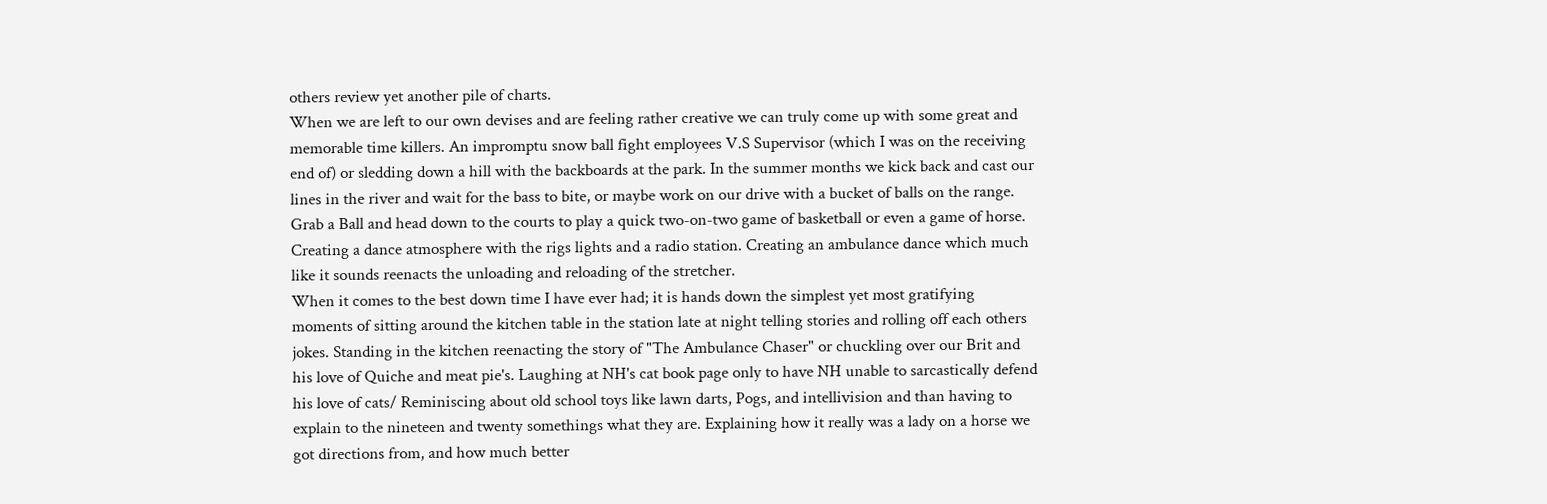others review yet another pile of charts.
When we are left to our own devises and are feeling rather creative we can truly come up with some great and memorable time killers. An impromptu snow ball fight employees V.S Supervisor (which I was on the receiving end of) or sledding down a hill with the backboards at the park. In the summer months we kick back and cast our lines in the river and wait for the bass to bite, or maybe work on our drive with a bucket of balls on the range. Grab a Ball and head down to the courts to play a quick two-on-two game of basketball or even a game of horse. Creating a dance atmosphere with the rigs lights and a radio station. Creating an ambulance dance which much like it sounds reenacts the unloading and reloading of the stretcher.
When it comes to the best down time I have ever had; it is hands down the simplest yet most gratifying moments of sitting around the kitchen table in the station late at night telling stories and rolling off each others jokes. Standing in the kitchen reenacting the story of "The Ambulance Chaser" or chuckling over our Brit and his love of Quiche and meat pie's. Laughing at NH's cat book page only to have NH unable to sarcastically defend his love of cats/ Reminiscing about old school toys like lawn darts, Pogs, and intellivision and than having to explain to the nineteen and twenty somethings what they are. Explaining how it really was a lady on a horse we got directions from, and how much better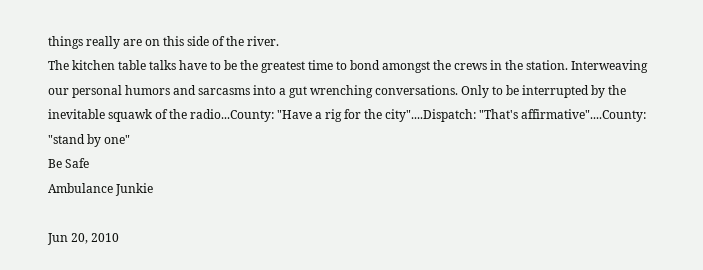things really are on this side of the river.
The kitchen table talks have to be the greatest time to bond amongst the crews in the station. Interweaving our personal humors and sarcasms into a gut wrenching conversations. Only to be interrupted by the inevitable squawk of the radio...County: "Have a rig for the city"....Dispatch: "That's affirmative"....County: "stand by one"
Be Safe
Ambulance Junkie

Jun 20, 2010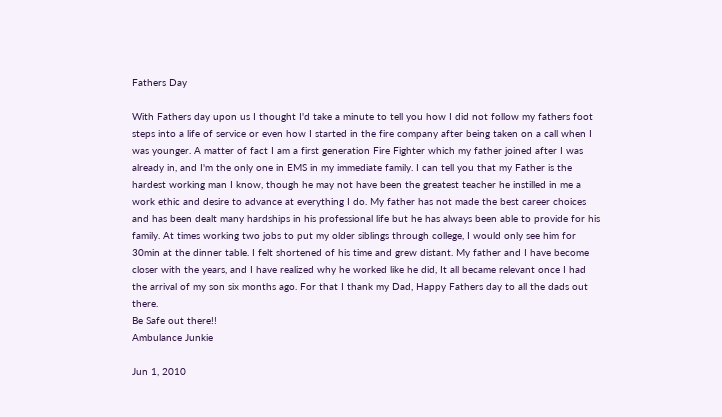Fathers Day

With Fathers day upon us I thought I'd take a minute to tell you how I did not follow my fathers foot steps into a life of service or even how I started in the fire company after being taken on a call when I was younger. A matter of fact I am a first generation Fire Fighter which my father joined after I was already in, and I'm the only one in EMS in my immediate family. I can tell you that my Father is the hardest working man I know, though he may not have been the greatest teacher he instilled in me a work ethic and desire to advance at everything I do. My father has not made the best career choices and has been dealt many hardships in his professional life but he has always been able to provide for his family. At times working two jobs to put my older siblings through college, I would only see him for 30min at the dinner table. I felt shortened of his time and grew distant. My father and I have become closer with the years, and I have realized why he worked like he did, It all became relevant once I had the arrival of my son six months ago. For that I thank my Dad, Happy Fathers day to all the dads out there.
Be Safe out there!!
Ambulance Junkie

Jun 1, 2010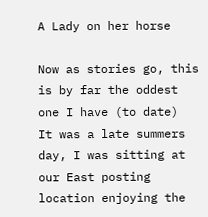A Lady on her horse

Now as stories go, this is by far the oddest one I have (to date)
It was a late summers day, I was sitting at our East posting location enjoying the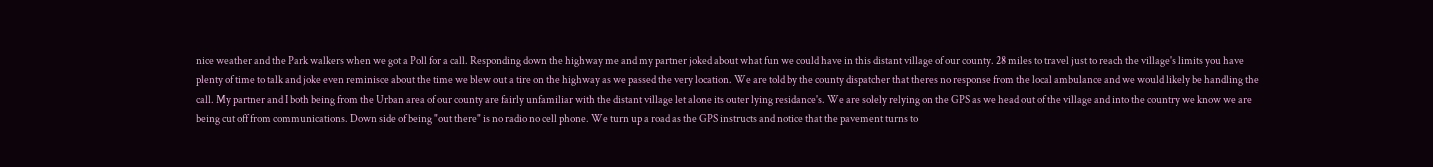nice weather and the Park walkers when we got a Poll for a call. Responding down the highway me and my partner joked about what fun we could have in this distant village of our county. 28 miles to travel just to reach the village's limits you have plenty of time to talk and joke even reminisce about the time we blew out a tire on the highway as we passed the very location. We are told by the county dispatcher that theres no response from the local ambulance and we would likely be handling the call. My partner and I both being from the Urban area of our county are fairly unfamiliar with the distant village let alone its outer lying residance's. We are solely relying on the GPS as we head out of the village and into the country we know we are being cut off from communications. Down side of being "out there" is no radio no cell phone. We turn up a road as the GPS instructs and notice that the pavement turns to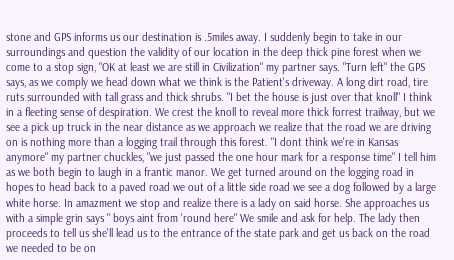stone and GPS informs us our destination is .5miles away. I suddenly begin to take in our surroundings and question the validity of our location in the deep thick pine forest when we come to a stop sign, "OK at least we are still in Civilization" my partner says. "Turn left" the GPS says, as we comply we head down what we think is the Patient's driveway. A long dirt road, tire ruts surrounded with tall grass and thick shrubs. "I bet the house is just over that knoll" I think in a fleeting sense of despiration. We crest the knoll to reveal more thick forrest trailway, but we see a pick up truck in the near distance as we approach we realize that the road we are driving on is nothing more than a logging trail through this forest. "I dont think we're in Kansas anymore" my partner chuckles, "we just passed the one hour mark for a response time" I tell him as we both begin to laugh in a frantic manor. We get turned around on the logging road in hopes to head back to a paved road we out of a little side road we see a dog followed by a large white horse. In amazment we stop and realize there is a lady on said horse. She approaches us with a simple grin says " boys aint from 'round here" We smile and ask for help. The lady then proceeds to tell us she'll lead us to the entrance of the state park and get us back on the road we needed to be on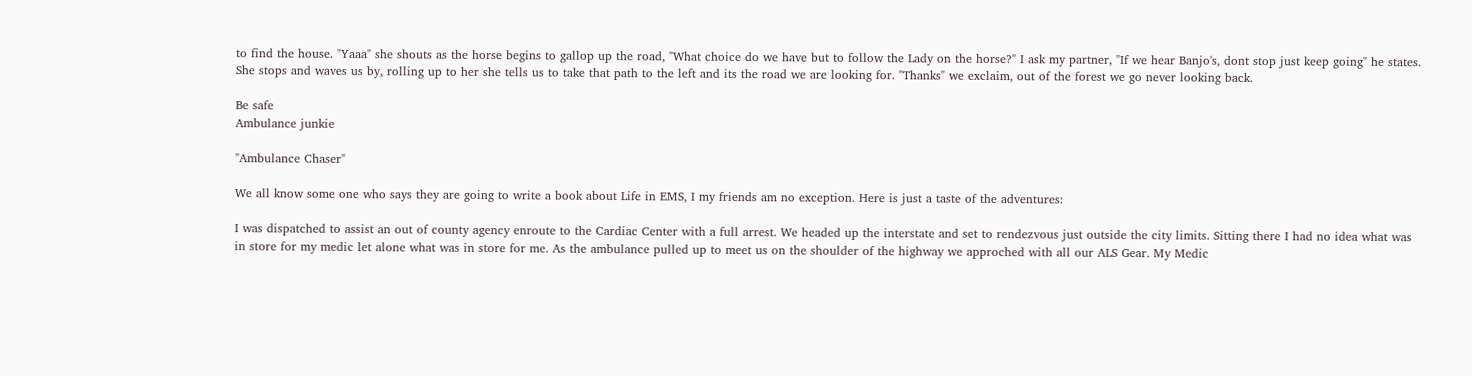to find the house. "Yaaa" she shouts as the horse begins to gallop up the road, "What choice do we have but to follow the Lady on the horse?" I ask my partner, "If we hear Banjo's, dont stop just keep going" he states. She stops and waves us by, rolling up to her she tells us to take that path to the left and its the road we are looking for. "Thanks" we exclaim, out of the forest we go never looking back.

Be safe
Ambulance junkie

"Ambulance Chaser"

We all know some one who says they are going to write a book about Life in EMS, I my friends am no exception. Here is just a taste of the adventures:

I was dispatched to assist an out of county agency enroute to the Cardiac Center with a full arrest. We headed up the interstate and set to rendezvous just outside the city limits. Sitting there I had no idea what was in store for my medic let alone what was in store for me. As the ambulance pulled up to meet us on the shoulder of the highway we approched with all our ALS Gear. My Medic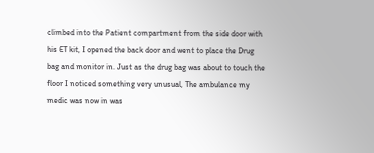climbed into the Patient compartment from the side door with his ET kit, I opened the back door and went to place the Drug bag and monitor in. Just as the drug bag was about to touch the floor I noticed something very unusual, The ambulance my medic was now in was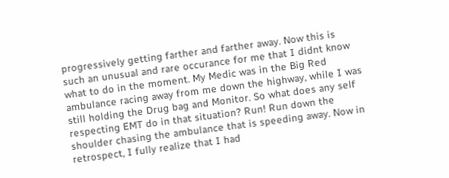progressively getting farther and farther away. Now this is such an unusual and rare occurance for me that I didnt know what to do in the moment. My Medic was in the Big Red ambulance racing away from me down the highway, while I was still holding the Drug bag and Monitor. So what does any self respecting EMT do in that situation? Run! Run down the shoulder chasing the ambulance that is speeding away. Now in retrospect, I fully realize that I had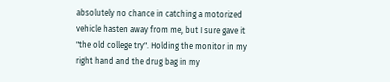absolutely no chance in catching a motorized vehicle hasten away from me, but I sure gave it "the old college try". Holding the monitor in my right hand and the drug bag in my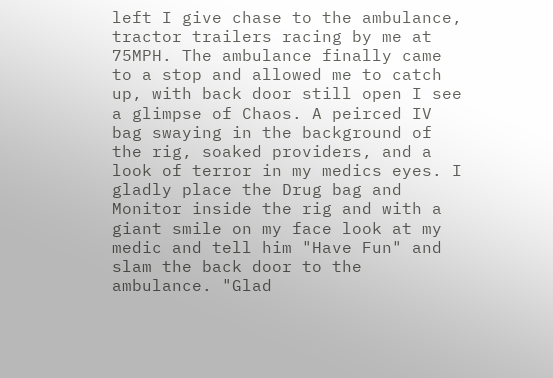left I give chase to the ambulance, tractor trailers racing by me at 75MPH. The ambulance finally came to a stop and allowed me to catch up, with back door still open I see a glimpse of Chaos. A peirced IV bag swaying in the background of the rig, soaked providers, and a look of terror in my medics eyes. I gladly place the Drug bag and Monitor inside the rig and with a giant smile on my face look at my medic and tell him "Have Fun" and slam the back door to the ambulance. "Glad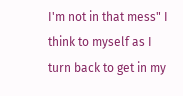I'm not in that mess" I think to myself as I turn back to get in my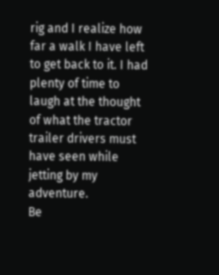rig and I realize how far a walk I have left to get back to it. I had plenty of time to laugh at the thought of what the tractor trailer drivers must have seen while jetting by my adventure.
Be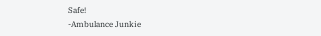Safe!
-Ambulance Junkie